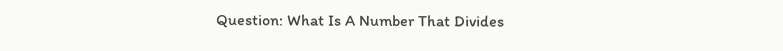Question: What Is A Number That Divides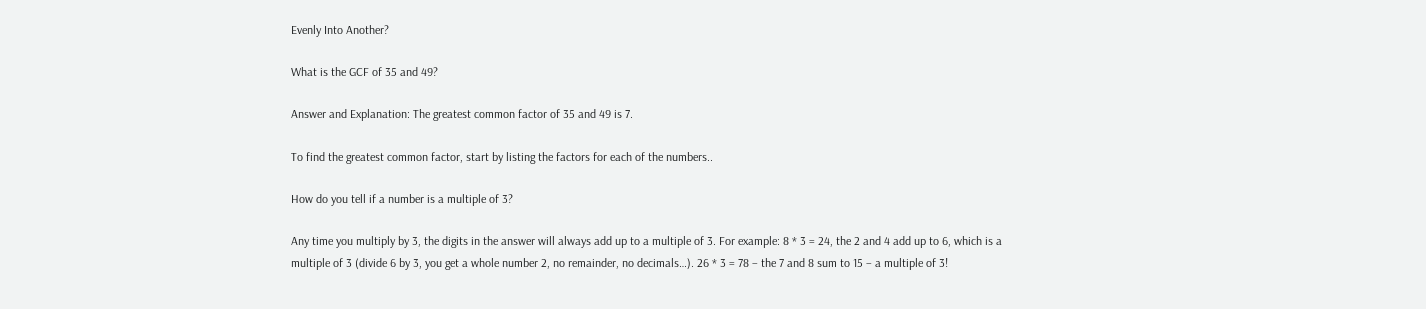Evenly Into Another?

What is the GCF of 35 and 49?

Answer and Explanation: The greatest common factor of 35 and 49 is 7.

To find the greatest common factor, start by listing the factors for each of the numbers..

How do you tell if a number is a multiple of 3?

Any time you multiply by 3, the digits in the answer will always add up to a multiple of 3. For example: 8 * 3 = 24, the 2 and 4 add up to 6, which is a multiple of 3 (divide 6 by 3, you get a whole number 2, no remainder, no decimals…). 26 * 3 = 78 – the 7 and 8 sum to 15 – a multiple of 3!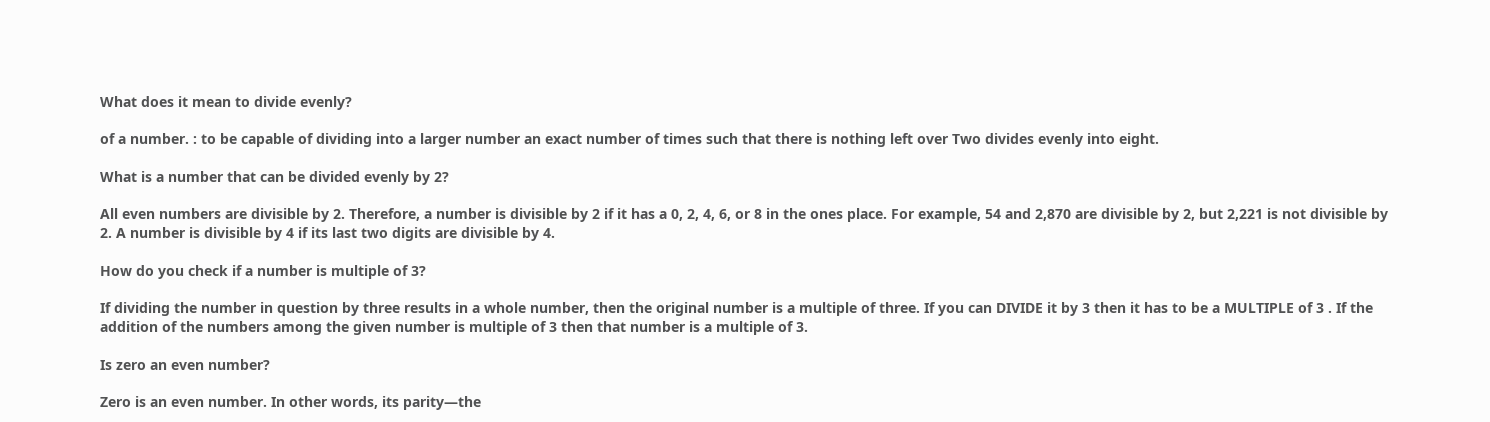What does it mean to divide evenly?

of a number. : to be capable of dividing into a larger number an exact number of times such that there is nothing left over Two divides evenly into eight.

What is a number that can be divided evenly by 2?

All even numbers are divisible by 2. Therefore, a number is divisible by 2 if it has a 0, 2, 4, 6, or 8 in the ones place. For example, 54 and 2,870 are divisible by 2, but 2,221 is not divisible by 2. A number is divisible by 4 if its last two digits are divisible by 4.

How do you check if a number is multiple of 3?

If dividing the number in question by three results in a whole number, then the original number is a multiple of three. If you can DIVIDE it by 3 then it has to be a MULTIPLE of 3 . If the addition of the numbers among the given number is multiple of 3 then that number is a multiple of 3.

Is zero an even number?

Zero is an even number. In other words, its parity—the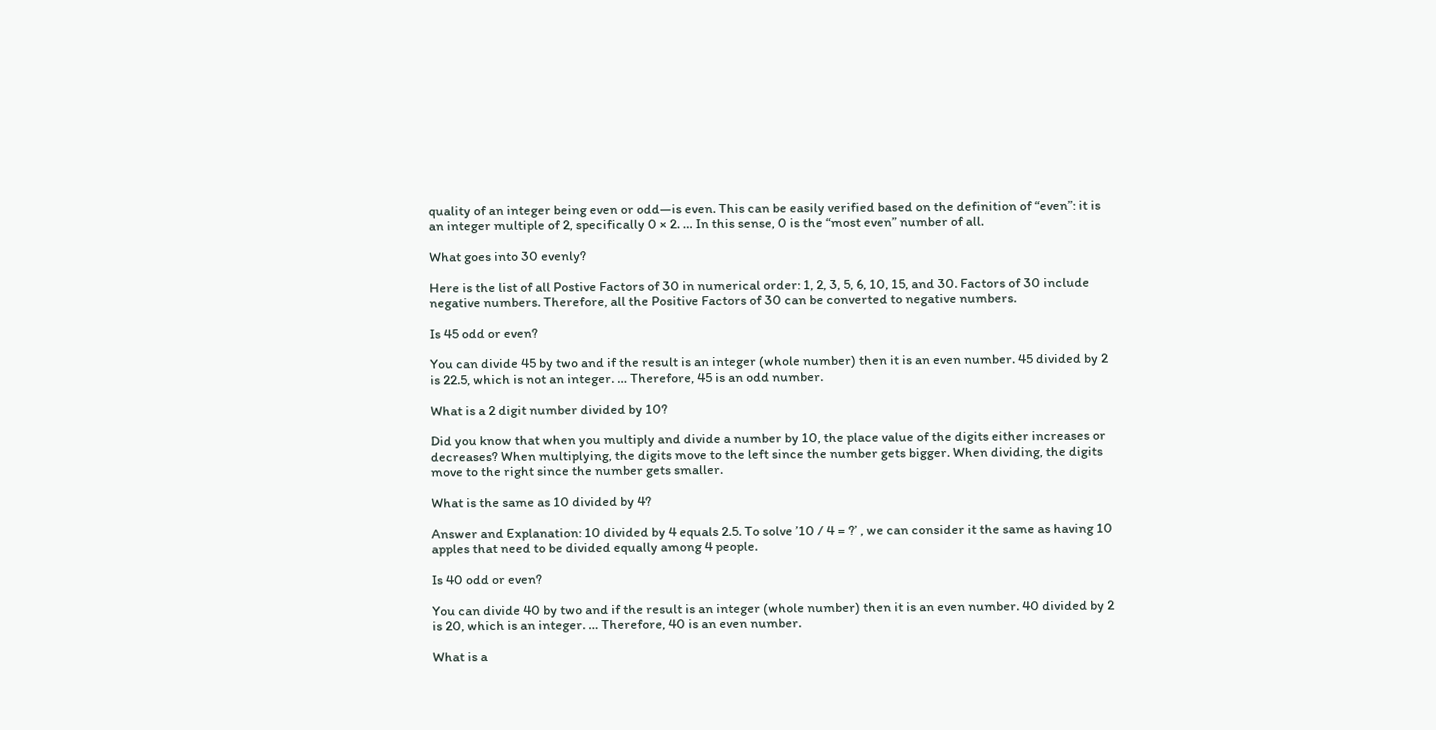quality of an integer being even or odd—is even. This can be easily verified based on the definition of “even”: it is an integer multiple of 2, specifically 0 × 2. … In this sense, 0 is the “most even” number of all.

What goes into 30 evenly?

Here is the list of all Postive Factors of 30 in numerical order: 1, 2, 3, 5, 6, 10, 15, and 30. Factors of 30 include negative numbers. Therefore, all the Positive Factors of 30 can be converted to negative numbers.

Is 45 odd or even?

You can divide 45 by two and if the result is an integer (whole number) then it is an even number. 45 divided by 2 is 22.5, which is not an integer. … Therefore, 45 is an odd number.

What is a 2 digit number divided by 10?

Did you know that when you multiply and divide a number by 10, the place value of the digits either increases or decreases? When multiplying, the digits move to the left since the number gets bigger. When dividing, the digits move to the right since the number gets smaller.

What is the same as 10 divided by 4?

Answer and Explanation: 10 divided by 4 equals 2.5. To solve ’10 / 4 = ?’ , we can consider it the same as having 10 apples that need to be divided equally among 4 people.

Is 40 odd or even?

You can divide 40 by two and if the result is an integer (whole number) then it is an even number. 40 divided by 2 is 20, which is an integer. … Therefore, 40 is an even number.

What is a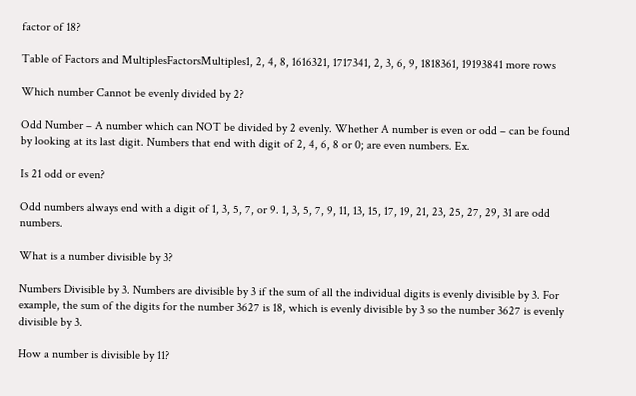factor of 18?

Table of Factors and MultiplesFactorsMultiples1, 2, 4, 8, 1616321, 1717341, 2, 3, 6, 9, 1818361, 19193841 more rows

Which number Cannot be evenly divided by 2?

Odd Number – A number which can NOT be divided by 2 evenly. Whether A number is even or odd – can be found by looking at its last digit. Numbers that end with digit of 2, 4, 6, 8 or 0; are even numbers. Ex.

Is 21 odd or even?

Odd numbers always end with a digit of 1, 3, 5, 7, or 9. 1, 3, 5, 7, 9, 11, 13, 15, 17, 19, 21, 23, 25, 27, 29, 31 are odd numbers.

What is a number divisible by 3?

Numbers Divisible by 3. Numbers are divisible by 3 if the sum of all the individual digits is evenly divisible by 3. For example, the sum of the digits for the number 3627 is 18, which is evenly divisible by 3 so the number 3627 is evenly divisible by 3.

How a number is divisible by 11?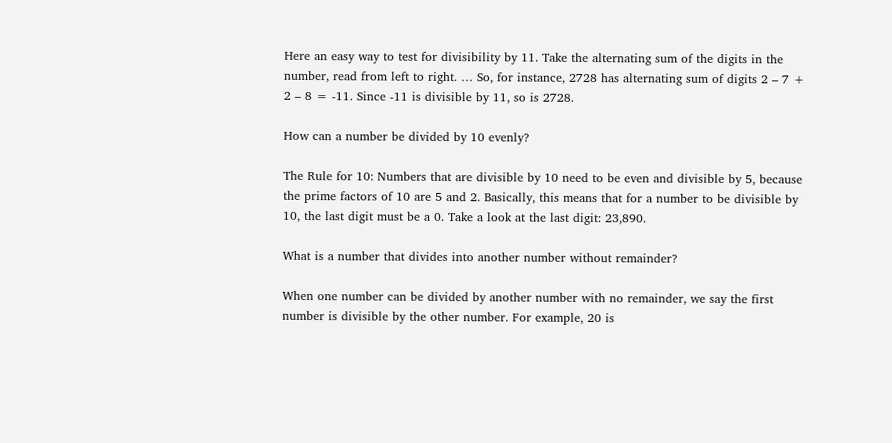Here an easy way to test for divisibility by 11. Take the alternating sum of the digits in the number, read from left to right. … So, for instance, 2728 has alternating sum of digits 2 – 7 + 2 – 8 = -11. Since -11 is divisible by 11, so is 2728.

How can a number be divided by 10 evenly?

The Rule for 10: Numbers that are divisible by 10 need to be even and divisible by 5, because the prime factors of 10 are 5 and 2. Basically, this means that for a number to be divisible by 10, the last digit must be a 0. Take a look at the last digit: 23,890.

What is a number that divides into another number without remainder?

When one number can be divided by another number with no remainder, we say the first number is divisible by the other number. For example, 20 is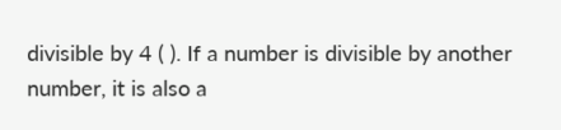divisible by 4 ( ). If a number is divisible by another number, it is also a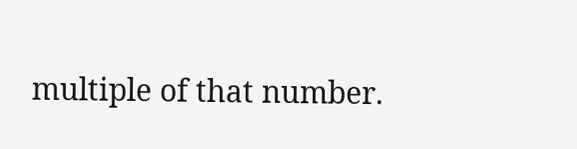multiple of that number.